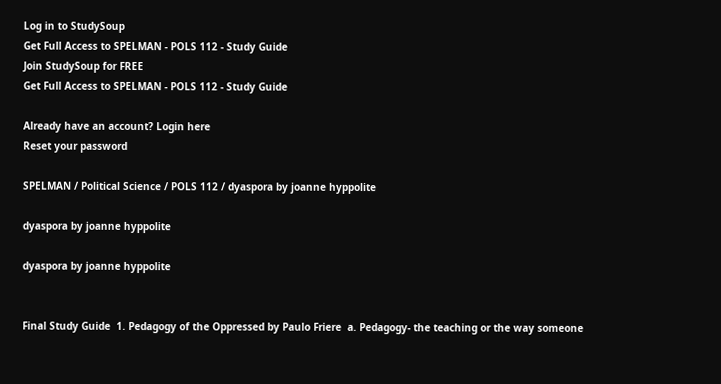Log in to StudySoup
Get Full Access to SPELMAN - POLS 112 - Study Guide
Join StudySoup for FREE
Get Full Access to SPELMAN - POLS 112 - Study Guide

Already have an account? Login here
Reset your password

SPELMAN / Political Science / POLS 112 / dyaspora by joanne hyppolite

dyaspora by joanne hyppolite

dyaspora by joanne hyppolite


Final Study Guide  1. Pedagogy of the Oppressed by Paulo Friere  a. Pedagogy- the teaching or the way someone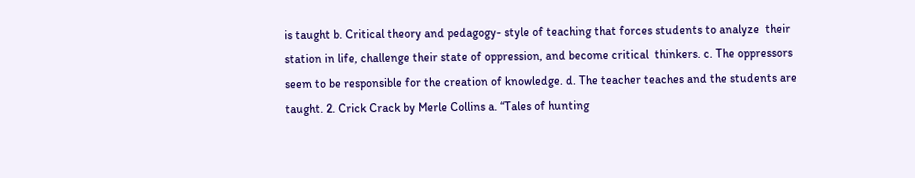is taught b. Critical theory and pedagogy- style of teaching that forces students to analyze  their station in life, challenge their state of oppression, and become critical  thinkers. c. The oppressors seem to be responsible for the creation of knowledge. d. The teacher teaches and the students are taught. 2. Crick Crack by Merle Collins a. “Tales of hunting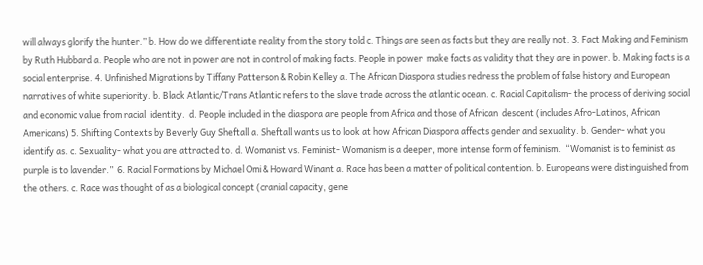will always glorify the hunter.” b. How do we differentiate reality from the story told c. Things are seen as facts but they are really not. 3. Fact Making and Feminism by Ruth Hubbard a. People who are not in power are not in control of making facts. People in power  make facts as validity that they are in power. b. Making facts is a social enterprise. 4. Unfinished Migrations by Tiffany Patterson & Robin Kelley a. The African Diaspora studies redress the problem of false history and European  narratives of white superiority. b. Black Atlantic/Trans Atlantic refers to the slave trade across the atlantic ocean. c. Racial Capitalism- the process of deriving social and economic value from racial  identity.  d. People included in the diaspora are people from Africa and those of African  descent (includes Afro-Latinos, African Americans) 5. Shifting Contexts by Beverly Guy Sheftall a. Sheftall wants us to look at how African Diaspora affects gender and sexuality. b. Gender- what you identify as. c. Sexuality- what you are attracted to. d. Womanist vs. Feminist- Womanism is a deeper, more intense form of feminism.  “Womanist is to feminist as purple is to lavender.”  6. Racial Formations by Michael Omi & Howard Winant a. Race has been a matter of political contention. b. Europeans were distinguished from the others. c. Race was thought of as a biological concept (cranial capacity, gene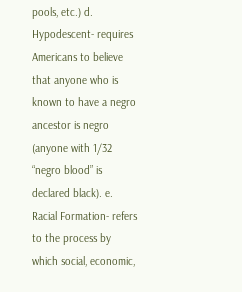pools, etc.) d. Hypodescent- requires Americans to believe that anyone who is known to have a negro ancestor is negro (anyone with 1/32 “negro blood” is declared black). e. Racial Formation- refers to the process by which social, economic,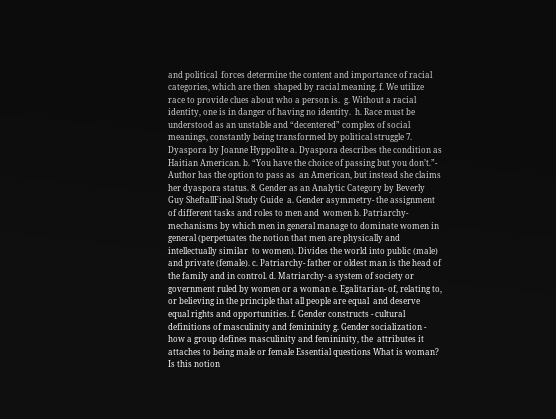and political  forces determine the content and importance of racial categories, which are then  shaped by racial meaning. f. We utilize race to provide clues about who a person is.  g. Without a racial identity, one is in danger of having no identity.  h. Race must be understood as an unstable and “decentered” complex of social  meanings, constantly being transformed by political struggle 7. Dyaspora by Joanne Hyppolite a. Dyaspora describes the condition as Haitian American. b. “You have the choice of passing but you don’t.”- Author has the option to pass as  an American, but instead she claims her dyaspora status. 8. Gender as an Analytic Category by Beverly Guy SheftallFinal Study Guide  a. Gender asymmetry- the assignment of different tasks and roles to men and  women b. Patriarchy- mechanisms by which men in general manage to dominate women in general (perpetuates the notion that men are physically and intellectually similar  to women). Divides the world into public (male) and private (female). c. Patriarchy- father or oldest man is the head of the family and in control. d. Matriarchy- a system of society or government ruled by women or a woman e. Egalitarian- of, relating to, or believing in the principle that all people are equal  and deserve equal rights and opportunities. f. Gender constructs - cultural definitions of masculinity and femininity g. Gender socialization - how a group defines masculinity and femininity, the  attributes it attaches to being male or female Essential questions What is woman? Is this notion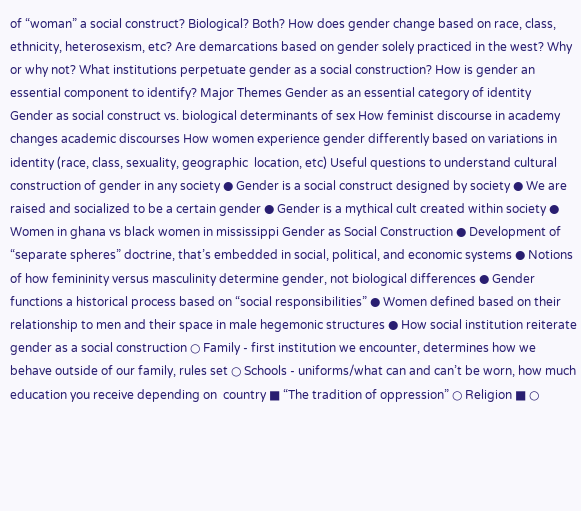of “woman” a social construct? Biological? Both? How does gender change based on race, class, ethnicity, heterosexism, etc? Are demarcations based on gender solely practiced in the west? Why or why not? What institutions perpetuate gender as a social construction? How is gender an essential component to identify? Major Themes Gender as an essential category of identity  Gender as social construct vs. biological determinants of sex How feminist discourse in academy changes academic discourses How women experience gender differently based on variations in identity (race, class, sexuality, geographic  location, etc) Useful questions to understand cultural construction of gender in any society ● Gender is a social construct designed by society ● We are raised and socialized to be a certain gender ● Gender is a mythical cult created within society ● Women in ghana vs black women in mississippi Gender as Social Construction ● Development of “separate spheres” doctrine, that’s embedded in social, political, and economic systems ● Notions of how femininity versus masculinity determine gender, not biological differences ● Gender functions a historical process based on “social responsibilities” ● Women defined based on their relationship to men and their space in male hegemonic structures ● How social institution reiterate gender as a social construction ○ Family - first institution we encounter, determines how we behave outside of our family, rules set ○ Schools - uniforms/what can and can’t be worn, how much education you receive depending on  country ■ “The tradition of oppression” ○ Religion ■ ○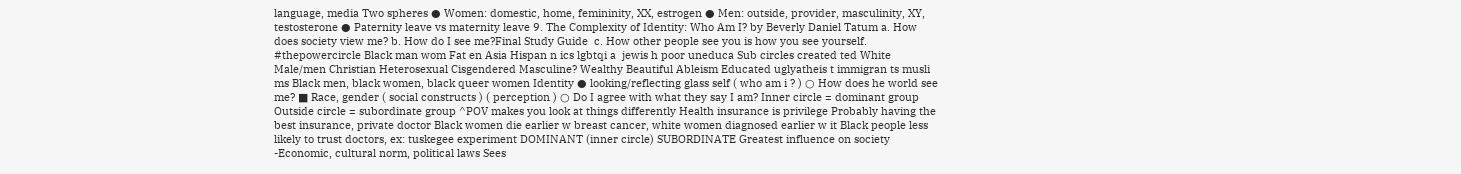language, media Two spheres ● Women: domestic, home, femininity, XX, estrogen ● Men: outside, provider, masculinity, XY, testosterone ● Paternity leave vs maternity leave 9. The Complexity of Identity: Who Am I? by Beverly Daniel Tatum a. How does society view me? b. How do I see me?Final Study Guide  c. How other people see you is how you see yourself.  #thepowercircle Black man wom Fat en Asia Hispan n ics lgbtqi a  jewis h poor uneduca Sub circles created ted White Male/men Christian Heterosexual Cisgendered Masculine? Wealthy Beautiful Ableism Educated uglyatheis t immigran ts musli ms Black men, black women, black queer women Identity ● looking/reflecting glass self ( who am i ? ) ○ How does he world see me? ■ Race, gender ( social constructs ) ( perception ) ○ Do I agree with what they say I am? Inner circle = dominant group Outside circle = subordinate group ^POV makes you look at things differently Health insurance is privilege Probably having the best insurance, private doctor Black women die earlier w breast cancer, white women diagnosed earlier w it Black people less likely to trust doctors, ex: tuskegee experiment DOMINANT (inner circle) SUBORDINATE Greatest influence on society -Economic, cultural norm, political laws Sees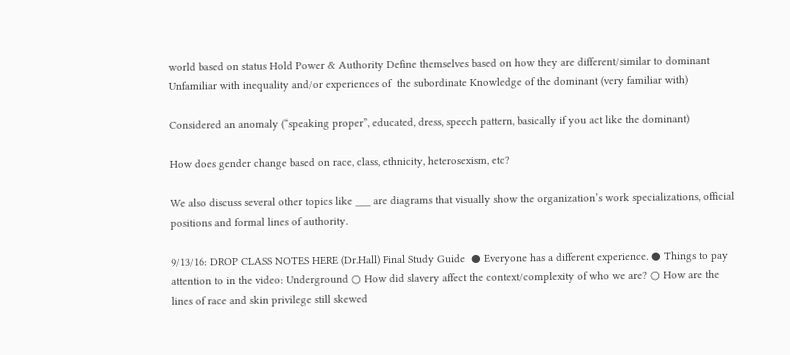world based on status Hold Power & Authority Define themselves based on how they are different/similar to dominant Unfamiliar with inequality and/or experiences of  the subordinate Knowledge of the dominant (very familiar with)

Considered an anomaly (“speaking proper”, educated, dress, speech pattern, basically if you act like the dominant)

How does gender change based on race, class, ethnicity, heterosexism, etc?

We also discuss several other topics like ___ are diagrams that visually show the organization’s work specializations, official positions and formal lines of authority.

9/13/16: DROP CLASS NOTES HERE (Dr.Hall) Final Study Guide  ● Everyone has a different experience. ● Things to pay attention to in the video: Underground ○ How did slavery affect the context/complexity of who we are? ○ How are the lines of race and skin privilege still skewed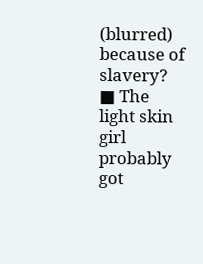(blurred) because of  slavery? ■ The light skin girl probably got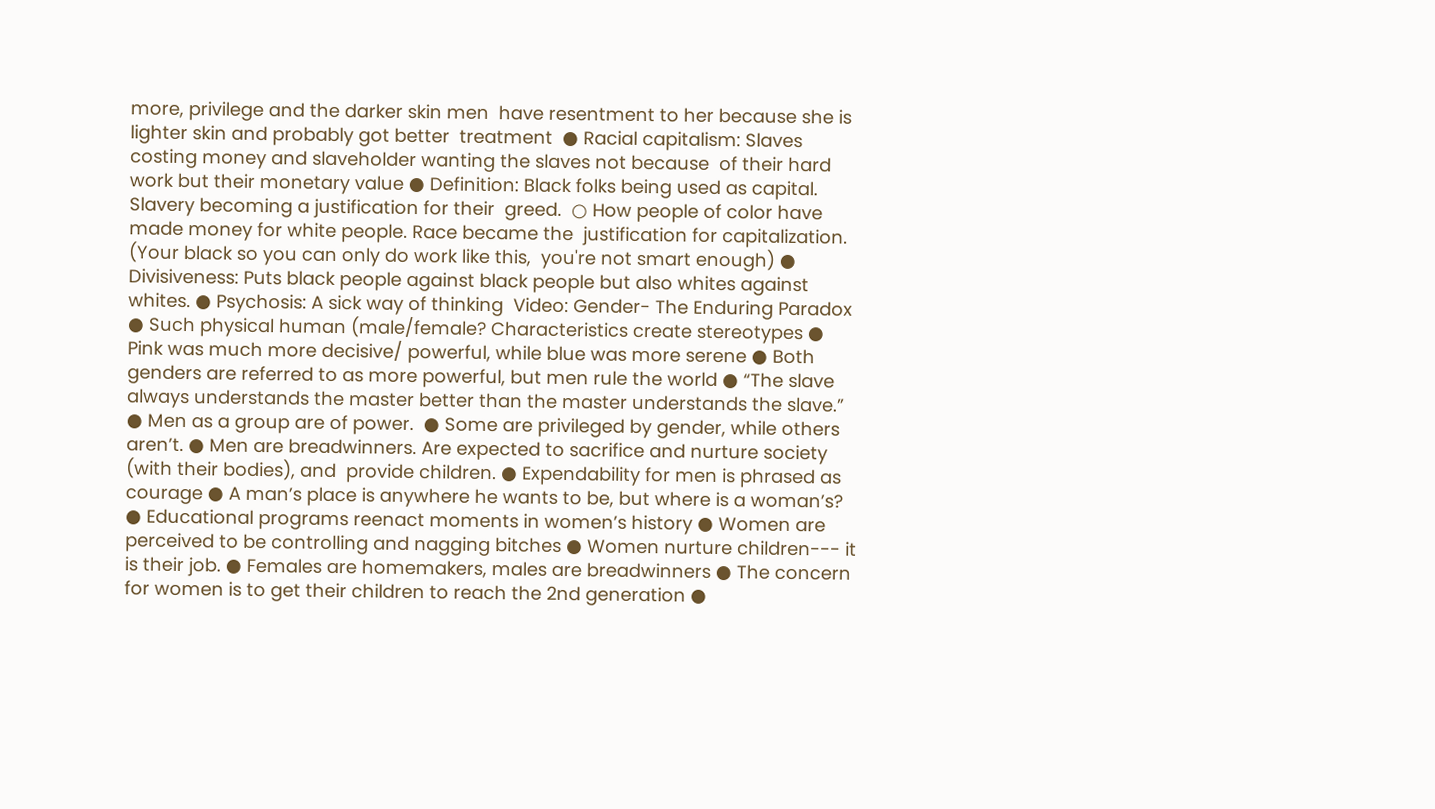more, privilege and the darker skin men  have resentment to her because she is lighter skin and probably got better  treatment  ● Racial capitalism: Slaves costing money and slaveholder wanting the slaves not because  of their hard work but their monetary value ● Definition: Black folks being used as capital. Slavery becoming a justification for their  greed.  ○ How people of color have made money for white people. Race became the  justification for capitalization. (Your black so you can only do work like this,  you're not smart enough) ● Divisiveness: Puts black people against black people but also whites against whites. ● Psychosis: A sick way of thinking  Video: Gender- The Enduring Paradox ● Such physical human (male/female? Characteristics create stereotypes ● Pink was much more decisive/ powerful, while blue was more serene ● Both genders are referred to as more powerful, but men rule the world ● “The slave always understands the master better than the master understands the slave.” ● Men as a group are of power.  ● Some are privileged by gender, while others aren’t. ● Men are breadwinners. Are expected to sacrifice and nurture society (with their bodies), and  provide children. ● Expendability for men is phrased as courage ● A man’s place is anywhere he wants to be, but where is a woman’s? ● Educational programs reenact moments in women’s history ● Women are perceived to be controlling and nagging bitches ● Women nurture children--- it is their job. ● Females are homemakers, males are breadwinners ● The concern for women is to get their children to reach the 2nd generation ●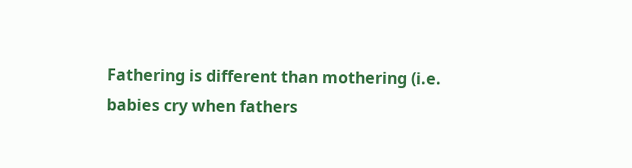Fathering is different than mothering (i.e. babies cry when fathers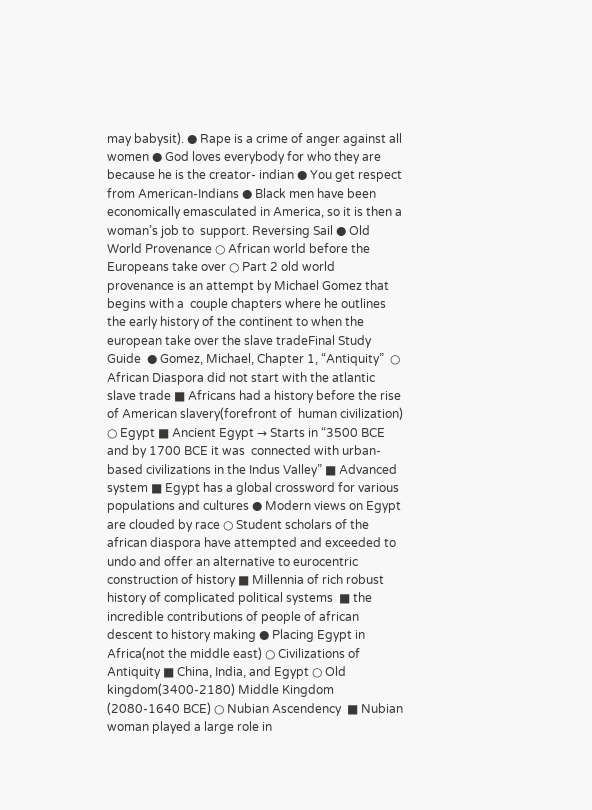may babysit). ● Rape is a crime of anger against all women ● God loves everybody for who they are because he is the creator- indian ● You get respect from American-Indians ● Black men have been economically emasculated in America, so it is then a woman’s job to  support. Reversing Sail ● Old World Provenance ○ African world before the Europeans take over ○ Part 2 old world provenance is an attempt by Michael Gomez that begins with a  couple chapters where he outlines the early history of the continent to when the  european take over the slave tradeFinal Study Guide  ● Gomez, Michael, Chapter 1, “Antiquity”  ○ African Diaspora did not start with the atlantic slave trade ■ Africans had a history before the rise of American slavery(forefront of  human civilization) ○ Egypt ■ Ancient Egypt → Starts in “3500 BCE and by 1700 BCE it was  connected with urban-based civilizations in the Indus Valley” ■ Advanced system ■ Egypt has a global crossword for various populations and cultures ● Modern views on Egypt are clouded by race ○ Student scholars of the african diaspora have attempted and exceeded to undo and offer an alternative to eurocentric construction of history ■ Millennia of rich robust history of complicated political systems  ■ the incredible contributions of people of african descent to history making ● Placing Egypt in Africa(not the middle east) ○ Civilizations of Antiquity ■ China, India, and Egypt ○ Old kingdom(3400-2180) Middle Kingdom (2080-1640 BCE) ○ Nubian Ascendency  ■ Nubian woman played a large role in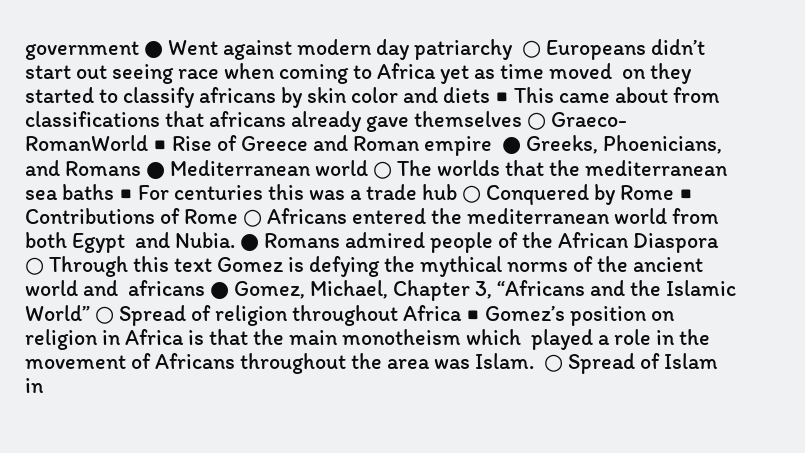government ● Went against modern day patriarchy  ○ Europeans didn’t start out seeing race when coming to Africa yet as time moved  on they started to classify africans by skin color and diets ■ This came about from classifications that africans already gave themselves ○ Graeco-RomanWorld ■ Rise of Greece and Roman empire  ● Greeks, Phoenicians, and Romans ● Mediterranean world ○ The worlds that the mediterranean sea baths ■ For centuries this was a trade hub ○ Conquered by Rome ■ Contributions of Rome ○ Africans entered the mediterranean world from both Egypt  and Nubia. ● Romans admired people of the African Diaspora  ○ Through this text Gomez is defying the mythical norms of the ancient world and  africans ● Gomez, Michael, Chapter 3, “Africans and the Islamic World” ○ Spread of religion throughout Africa ■ Gomez’s position on religion in Africa is that the main monotheism which  played a role in the movement of Africans throughout the area was Islam.  ○ Spread of Islam in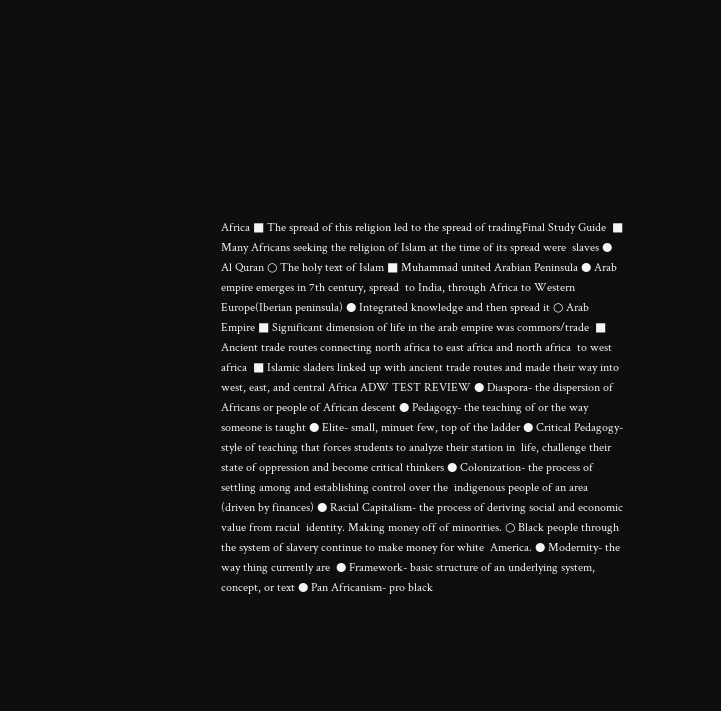Africa ■ The spread of this religion led to the spread of tradingFinal Study Guide  ■ Many Africans seeking the religion of Islam at the time of its spread were  slaves ● Al Quran ○ The holy text of Islam ■ Muhammad united Arabian Peninsula ● Arab empire emerges in 7th century, spread  to India, through Africa to Western  Europe(Iberian peninsula) ● Integrated knowledge and then spread it ○ Arab Empire ■ Significant dimension of life in the arab empire was commors/trade  ■ Ancient trade routes connecting north africa to east africa and north africa  to west africa  ■ Islamic sladers linked up with ancient trade routes and made their way into west, east, and central Africa ADW TEST REVIEW ● Diaspora- the dispersion of Africans or people of African descent ● Pedagogy- the teaching of or the way someone is taught ● Elite- small, minuet few, top of the ladder ● Critical Pedagogy- style of teaching that forces students to analyze their station in  life, challenge their state of oppression and become critical thinkers ● Colonization- the process of settling among and establishing control over the  indigenous people of an area (driven by finances) ● Racial Capitalism- the process of deriving social and economic value from racial  identity. Making money off of minorities. ○ Black people through the system of slavery continue to make money for white  America. ● Modernity- the way thing currently are  ● Framework- basic structure of an underlying system, concept, or text ● Pan Africanism- pro black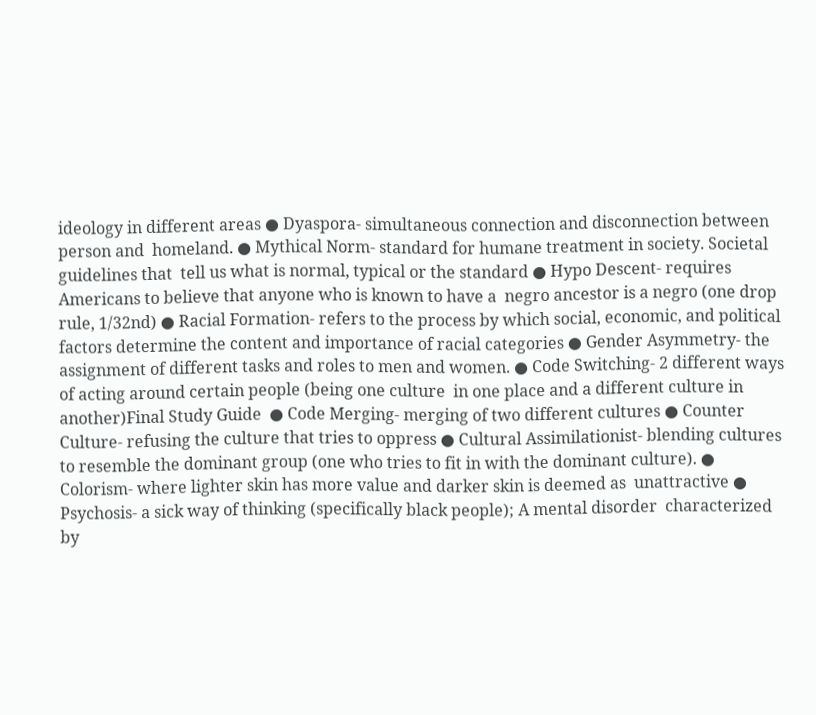ideology in different areas ● Dyaspora- simultaneous connection and disconnection between person and  homeland. ● Mythical Norm- standard for humane treatment in society. Societal guidelines that  tell us what is normal, typical or the standard ● Hypo Descent- requires Americans to believe that anyone who is known to have a  negro ancestor is a negro (one drop rule, 1/32nd) ● Racial Formation- refers to the process by which social, economic, and political  factors determine the content and importance of racial categories ● Gender Asymmetry- the assignment of different tasks and roles to men and women. ● Code Switching- 2 different ways of acting around certain people (being one culture  in one place and a different culture in another)Final Study Guide  ● Code Merging- merging of two different cultures ● Counter Culture- refusing the culture that tries to oppress ● Cultural Assimilationist- blending cultures to resemble the dominant group (one who tries to fit in with the dominant culture). ● Colorism- where lighter skin has more value and darker skin is deemed as  unattractive ● Psychosis- a sick way of thinking (specifically black people); A mental disorder  characterized by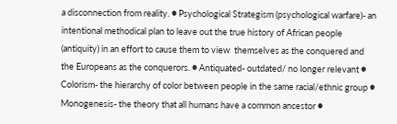a disconnection from reality. ● Psychological Strategism (psychological warfare)- an intentional methodical plan to leave out the true history of African people (antiquity) in an effort to cause them to view  themselves as the conquered and the Europeans as the conquerors. ● Antiquated- outdated/ no longer relevant ● Colorism- the hierarchy of color between people in the same racial/ethnic group ● Monogenesis- the theory that all humans have a common ancestor ●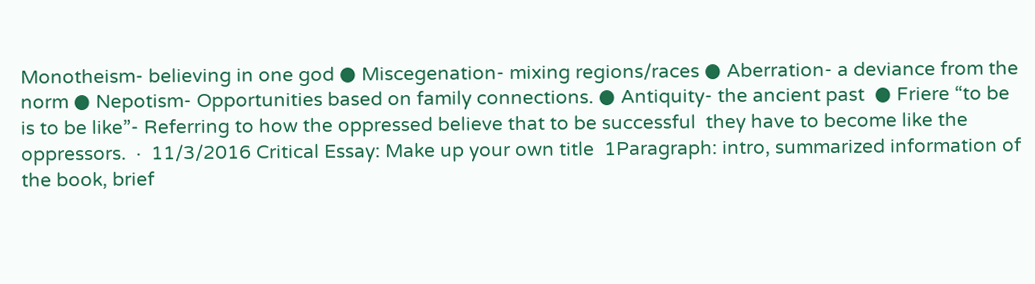Monotheism- believing in one god ● Miscegenation- mixing regions/races ● Aberration- a deviance from the norm ● Nepotism- Opportunities based on family connections. ● Antiquity- the ancient past  ● Friere “to be is to be like”- Referring to how the oppressed believe that to be successful  they have to become like the oppressors.  ·  11/3/2016 Critical Essay: Make up your own title  1Paragraph: intro, summarized information of the book, brief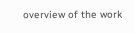overview of the work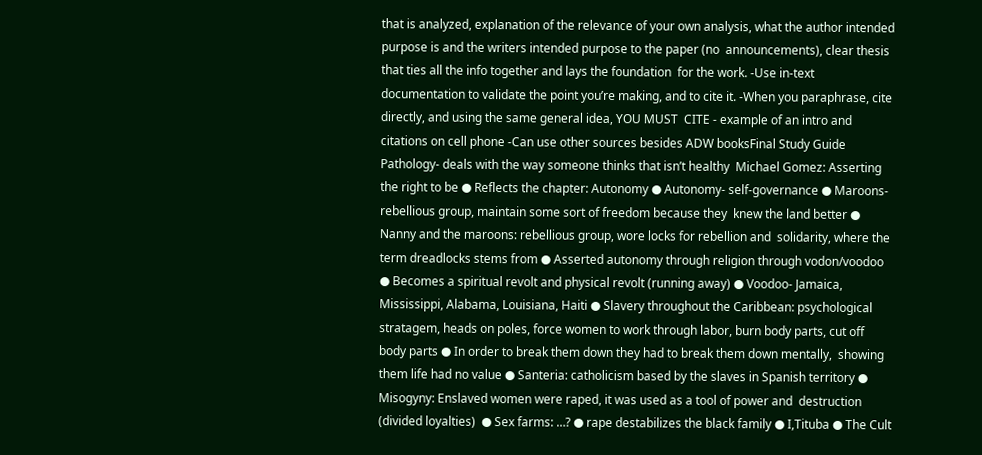that is analyzed, explanation of the relevance of your own analysis, what the author intended purpose is and the writers intended purpose to the paper (no  announcements), clear thesis that ties all the info together and lays the foundation  for the work. -Use in-text documentation to validate the point you’re making, and to cite it. -When you paraphrase, cite directly, and using the same general idea, YOU MUST  CITE - example of an intro and citations on cell phone -Can use other sources besides ADW booksFinal Study Guide  Pathology- deals with the way someone thinks that isn’t healthy  Michael Gomez: Asserting the right to be ● Reflects the chapter: Autonomy ● Autonomy- self-governance ● Maroons- rebellious group, maintain some sort of freedom because they  knew the land better ● Nanny and the maroons: rebellious group, wore locks for rebellion and  solidarity, where the term dreadlocks stems from ● Asserted autonomy through religion through vodon/voodoo ● Becomes a spiritual revolt and physical revolt (running away) ● Voodoo- Jamaica, Mississippi, Alabama, Louisiana, Haiti ● Slavery throughout the Caribbean: psychological stratagem, heads on poles, force women to work through labor, burn body parts, cut off body parts ● In order to break them down they had to break them down mentally,  showing them life had no value ● Santeria: catholicism based by the slaves in Spanish territory ● Misogyny: Enslaved women were raped, it was used as a tool of power and  destruction (divided loyalties)  ● Sex farms: …? ● rape destabilizes the black family ● I,Tituba ● The Cult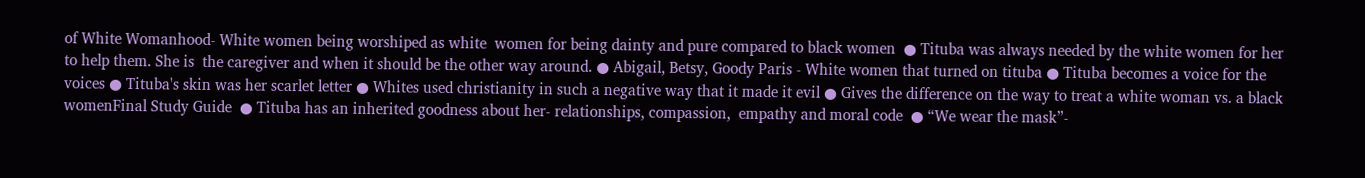of White Womanhood- White women being worshiped as white  women for being dainty and pure compared to black women  ● Tituba was always needed by the white women for her to help them. She is  the caregiver and when it should be the other way around. ● Abigail, Betsy, Goody Paris - White women that turned on tituba ● Tituba becomes a voice for the voices ● Tituba's skin was her scarlet letter ● Whites used christianity in such a negative way that it made it evil ● Gives the difference on the way to treat a white woman vs. a black womenFinal Study Guide  ● Tituba has an inherited goodness about her- relationships, compassion,  empathy and moral code  ● “We wear the mask”-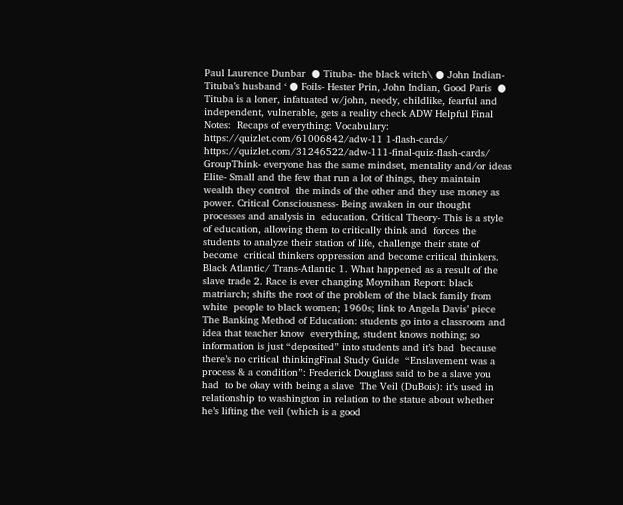Paul Laurence Dunbar  ● Tituba- the black witch\ ● John Indian- Tituba’s husband ‘ ● Foils- Hester Prin, John Indian, Good Paris  ● Tituba is a loner, infatuated w/john, needy, childlike, fearful and  independent, vulnerable, gets a reality check ADW Helpful Final Notes:  Recaps of everything: Vocabulary: https://quizlet.com/61006842/adw-11 1-flash-cards/ https://quizlet.com/31246522/adw-111-final-quiz-flash-cards/ GroupThink- everyone has the same mindset, mentality and/or ideas Elite- Small and the few that run a lot of things, they maintain wealth they control  the minds of the other and they use money as power. Critical Consciousness- Being awaken in our thought processes and analysis in  education. Critical Theory- This is a style of education, allowing them to critically think and  forces the students to analyze their station of life, challenge their state of become  critical thinkers oppression and become critical thinkers. Black Atlantic/ Trans-Atlantic 1. What happened as a result of the slave trade 2. Race is ever changing Moynihan Report: black matriarch; shifts the root of the problem of the black family from white  people to black women; 1960s; link to Angela Davis’ piece The Banking Method of Education: students go into a classroom and idea that teacher know  everything, student knows nothing; so information is just “deposited” into students and it’s bad  because there’s no critical thinkingFinal Study Guide  “Enslavement was a process & a condition”: Frederick Douglass said to be a slave you had  to be okay with being a slave  The Veil (DuBois): it’s used in relationship to washington in relation to the statue about whether he’s lifting the veil (which is a good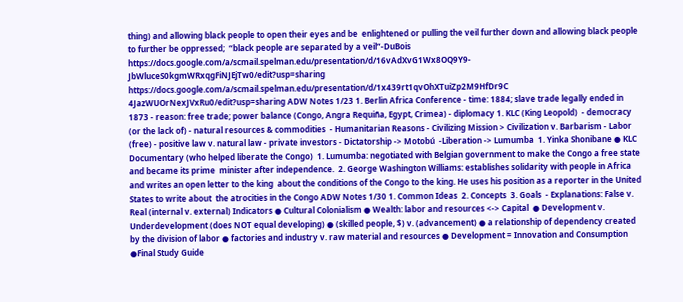thing) and allowing black people to open their eyes and be  enlightened or pulling the veil further down and allowing black people to further be oppressed;  “black people are separated by a veil”-DuBois https://docs.google.com/a/scmail.spelman.edu/presentation/d/16vAdXvG1Wx8OQ9Y9- JbWluceS0kgmWRxqgFiNJEjTw0/edit?usp=sharing https://docs.google.com/a/scmail.spelman.edu/presentation/d/1x439rt1qvOhXTuiZp2M9HfDr9C 4JazWUOrNexJVxRu0/edit?usp=sharing ADW Notes 1/23 1. Berlin Africa Conference - time: 1884; slave trade legally ended in 1873 - reason: free trade; power balance (Congo, Angra Requiña, Egypt, Crimea) - diplomacy 1. KLC (King Leopold)  - democracy (or the lack of) - natural resources & commodities  - Humanitarian Reasons - Civilizing Mission > Civilization v. Barbarism - Labor (free) - positive law v. natural law - private investors - Dictatorship -> Motobú  -Liberation -> Lumumba  1. Yinka Shonibane ● KLC Documentary (who helped liberate the Congo)  1. Lumumba: negotiated with Belgian government to make the Congo a free state and became its prime  minister after independence.  2. George Washington Williams: establishes solidarity with people in Africa and writes an open letter to the king  about the conditions of the Congo to the king. He uses his position as a reporter in the United States to write about  the atrocities in the Congo ADW Notes 1/30 1. Common Ideas  2. Concepts  3. Goals  - Explanations: False v. Real (internal v. external) Indicators ● Cultural Colonialism ● Wealth: labor and resources <-> Capital  ● Development v. Underdevelopment (does NOT equal developing) ● (skilled people, $) v. (advancement) ● a relationship of dependency created by the division of labor ● factories and industry v. raw material and resources ● Development = Innovation and Consumption  ●Final Study Guide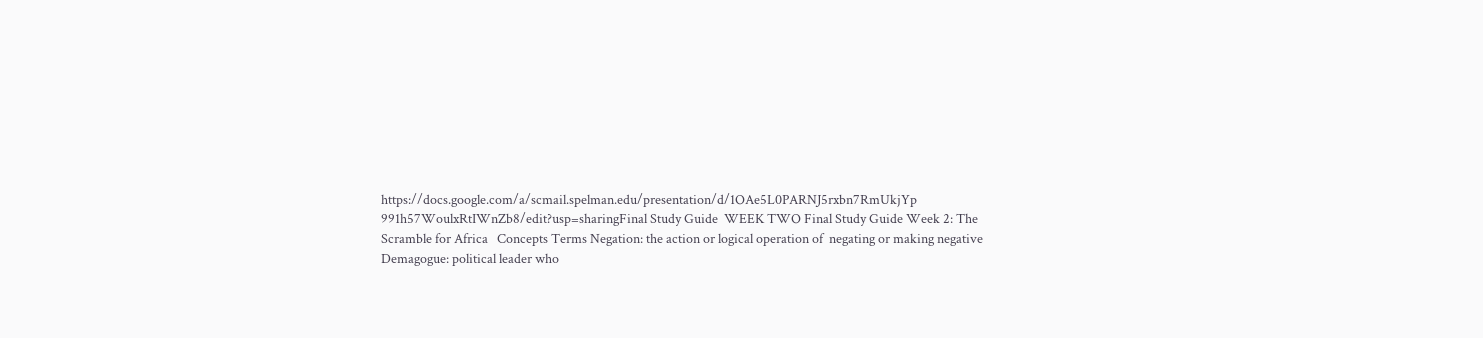https://docs.google.com/a/scmail.spelman.edu/presentation/d/1OAe5L0PARNJ5rxbn7RmUkjYp 991h57WoulxRtIWnZb8/edit?usp=sharingFinal Study Guide  WEEK TWO Final Study Guide Week 2: The Scramble for Africa   Concepts Terms Negation: the action or logical operation of  negating or making negative Demagogue: political leader who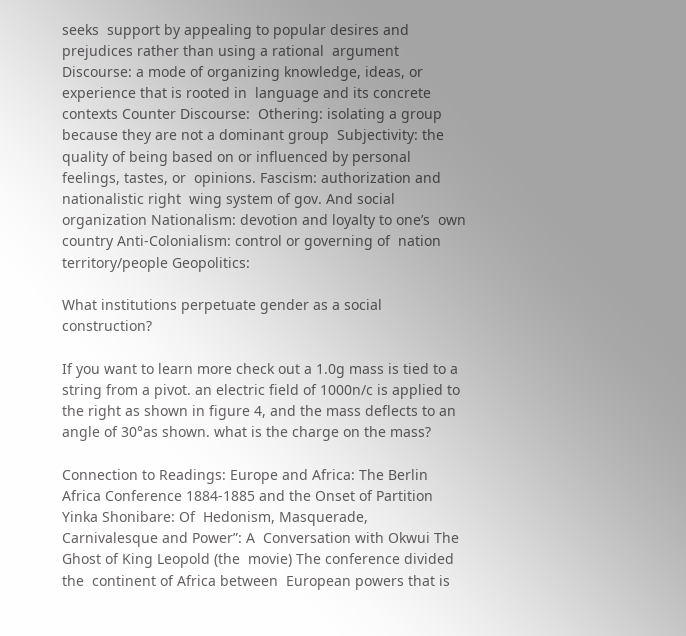seeks  support by appealing to popular desires and  prejudices rather than using a rational  argument Discourse: a mode of organizing knowledge, ideas, or experience that is rooted in  language and its concrete contexts Counter Discourse:  Othering: isolating a group because they are not a dominant group  Subjectivity: the quality of being based on or influenced by personal feelings, tastes, or  opinions. Fascism: authorization and nationalistic right  wing system of gov. And social organization Nationalism: devotion and loyalty to one’s  own country Anti-Colonialism: control or governing of  nation territory/people Geopolitics:

What institutions perpetuate gender as a social construction?

If you want to learn more check out a 1.0g mass is tied to a string from a pivot. an electric field of 1000n/c is applied to the right as shown in figure 4, and the mass deflects to an angle of 30°as shown. what is the charge on the mass?

Connection to Readings: Europe and Africa: The Berlin Africa Conference 1884-1885 and the Onset of Partition Yinka Shonibare: Of  Hedonism, Masquerade,  Carnivalesque and Power”: A  Conversation with Okwui The Ghost of King Leopold (the  movie) The conference divided the  continent of Africa between  European powers that is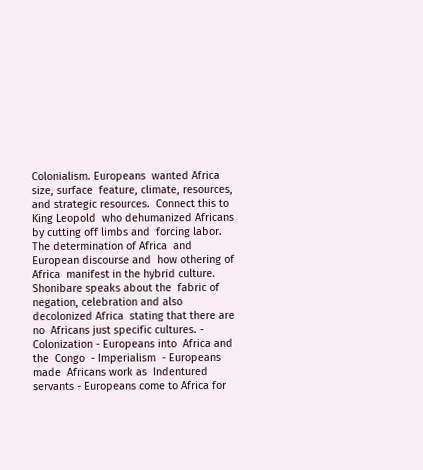Colonialism. Europeans  wanted Africa size, surface  feature, climate, resources,  and strategic resources.  Connect this to King Leopold  who dehumanized Africans  by cutting off limbs and  forcing labor. The determination of Africa  and European discourse and  how othering of Africa  manifest in the hybrid culture. Shonibare speaks about the  fabric of negation, celebration and also decolonized Africa  stating that there are no  Africans just specific cultures. - Colonization - Europeans into  Africa and the  Congo  - Imperialism  - Europeans made  Africans work as  Indentured servants - Europeans come to Africa for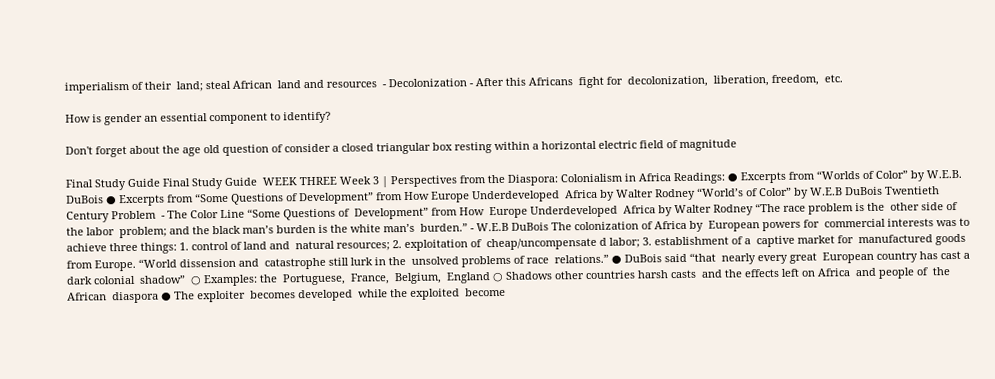imperialism of their  land; steal African  land and resources  - Decolonization - After this Africans  fight for  decolonization,  liberation, freedom,  etc.

How is gender an essential component to identify?

Don't forget about the age old question of consider a closed triangular box resting within a horizontal electric field of magnitude

Final Study Guide Final Study Guide  WEEK THREE Week 3 | Perspectives from the Diaspora: Colonialism in Africa Readings: ● Excerpts from “Worlds of Color” by W.E.B. DuBois ● Excerpts from “Some Questions of Development” from How Europe Underdeveloped  Africa by Walter Rodney “World’s of Color” by W.E.B DuBois Twentieth Century Problem  - The Color Line “Some Questions of  Development” from How  Europe Underdeveloped  Africa by Walter Rodney “The race problem is the  other side of the labor  problem; and the black man’s burden is the white man’s  burden.” - W.E.B DuBois The colonization of Africa by  European powers for  commercial interests was to  achieve three things: 1. control of land and  natural resources; 2. exploitation of  cheap/uncompensate d labor; 3. establishment of a  captive market for  manufactured goods  from Europe. “World dissension and  catastrophe still lurk in the  unsolved problems of race  relations.” ● DuBois said “that  nearly every great  European country has cast a dark colonial  shadow”  ○ Examples: the  Portuguese,  France,  Belgium,  England ○ Shadows other countries harsh casts  and the effects left on Africa  and people of  the African  diaspora ● The exploiter  becomes developed  while the exploited  become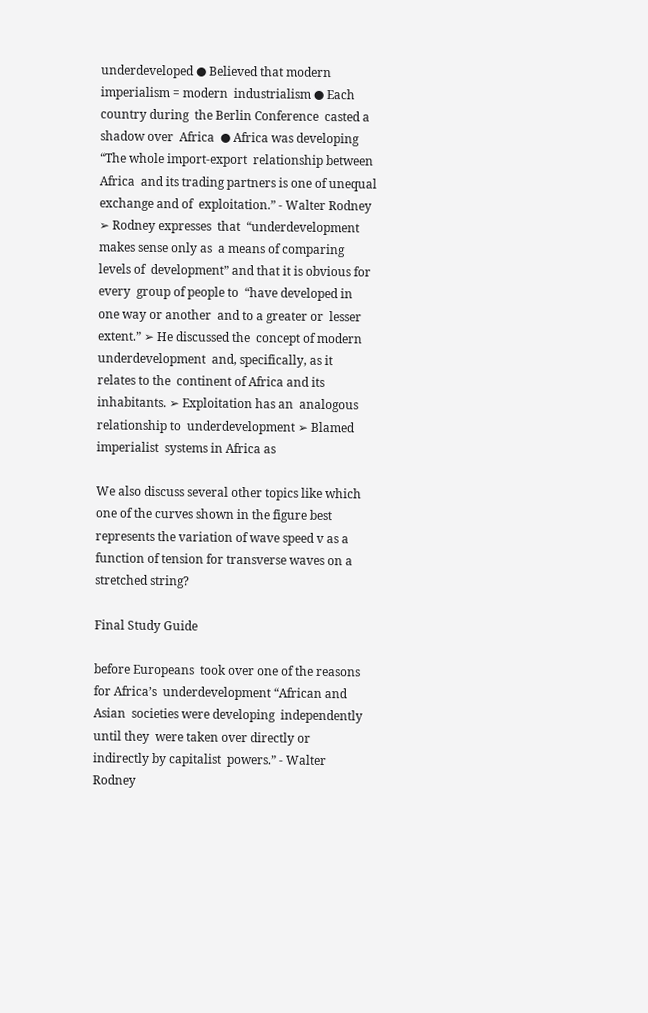underdeveloped ● Believed that modern  imperialism = modern  industrialism ● Each country during  the Berlin Conference  casted a shadow over  Africa  ● Africa was developing “The whole import-export  relationship between Africa  and its trading partners is one of unequal exchange and of  exploitation.” - Walter Rodney ➢ Rodney expresses  that  “underdevelopment  makes sense only as  a means of comparing levels of  development” and that it is obvious for every  group of people to  “have developed in  one way or another  and to a greater or  lesser extent.” ➢ He discussed the  concept of modern  underdevelopment  and, specifically, as it  relates to the  continent of Africa and its inhabitants. ➢ Exploitation has an  analogous  relationship to  underdevelopment ➢ Blamed imperialist  systems in Africa as

We also discuss several other topics like which one of the curves shown in the figure best represents the variation of wave speed v as a function of tension for transverse waves on a stretched string?

Final Study Guide

before Europeans  took over one of the reasons  for Africa’s  underdevelopment “African and Asian  societies were developing  independently until they  were taken over directly or  indirectly by capitalist  powers.” - Walter Rodney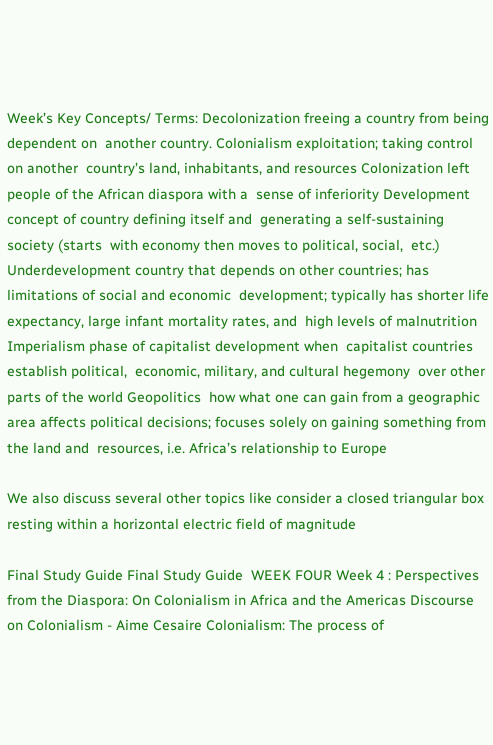Week’s Key Concepts/ Terms: Decolonization freeing a country from being dependent on  another country. Colonialism exploitation; taking control on another  country’s land, inhabitants, and resources Colonization left people of the African diaspora with a  sense of inferiority Development concept of country defining itself and  generating a self-sustaining society (starts  with economy then moves to political, social,  etc.) Underdevelopment country that depends on other countries; has  limitations of social and economic  development; typically has shorter life  expectancy, large infant mortality rates, and  high levels of malnutrition Imperialism phase of capitalist development when  capitalist countries establish political,  economic, military, and cultural hegemony  over other parts of the world Geopolitics  how what one can gain from a geographic  area affects political decisions; focuses solely on gaining something from the land and  resources, i.e. Africa’s relationship to Europe

We also discuss several other topics like consider a closed triangular box resting within a horizontal electric field of magnitude

Final Study Guide Final Study Guide  WEEK FOUR Week 4 : Perspectives from the Diaspora: On Colonialism in Africa and the Americas Discourse on Colonialism - Aime Cesaire Colonialism: The process of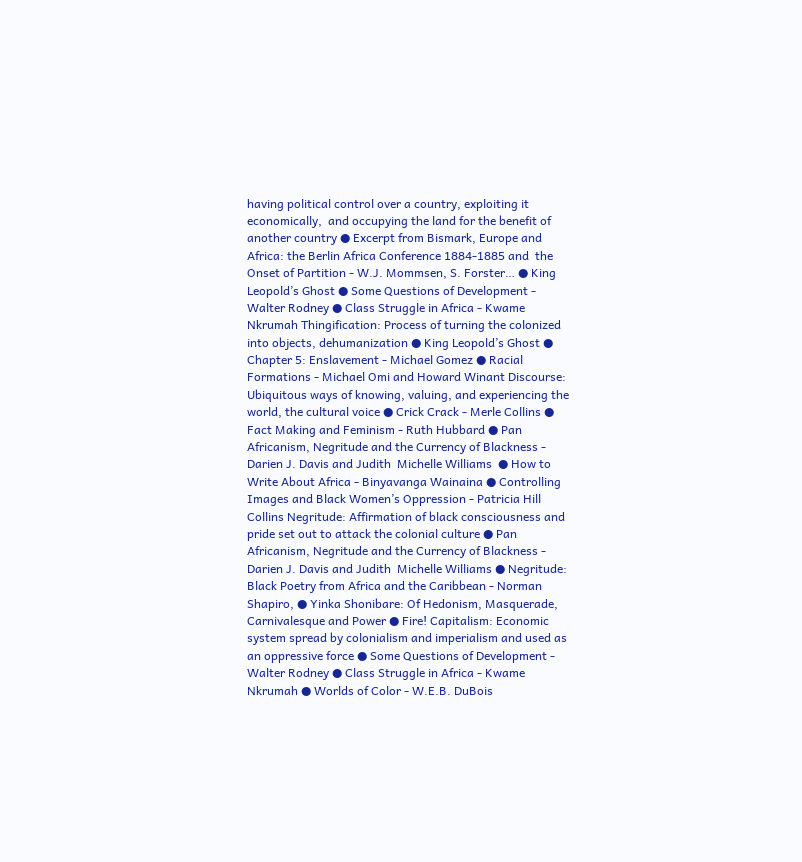having political control over a country, exploiting it economically,  and occupying the land for the benefit of another country ● Excerpt from Bismark, Europe and Africa: the Berlin Africa Conference 1884-1885 and  the Onset of Partition - W.J. Mommsen, S. Forster… ● King Leopold’s Ghost ● Some Questions of Development - Walter Rodney ● Class Struggle in Africa - Kwame Nkrumah Thingification: Process of turning the colonized into objects, dehumanization ● King Leopold’s Ghost ● Chapter 5: Enslavement - Michael Gomez ● Racial Formations - Michael Omi and Howard Winant Discourse: Ubiquitous ways of knowing, valuing, and experiencing the world, the cultural voice ● Crick Crack - Merle Collins ● Fact Making and Feminism - Ruth Hubbard ● Pan Africanism, Negritude and the Currency of Blackness - Darien J. Davis and Judith  Michelle Williams  ● How to Write About Africa - Binyavanga Wainaina ● Controlling Images and Black Women’s Oppression - Patricia Hill Collins Negritude: Affirmation of black consciousness and pride set out to attack the colonial culture ● Pan Africanism, Negritude and the Currency of Blackness - Darien J. Davis and Judith  Michelle Williams ● Negritude: Black Poetry from Africa and the Caribbean - Norman Shapiro, ● Yinka Shonibare: Of Hedonism, Masquerade, Carnivalesque and Power ● Fire! Capitalism: Economic system spread by colonialism and imperialism and used as an oppressive force ● Some Questions of Development - Walter Rodney ● Class Struggle in Africa - Kwame Nkrumah ● Worlds of Color - W.E.B. DuBois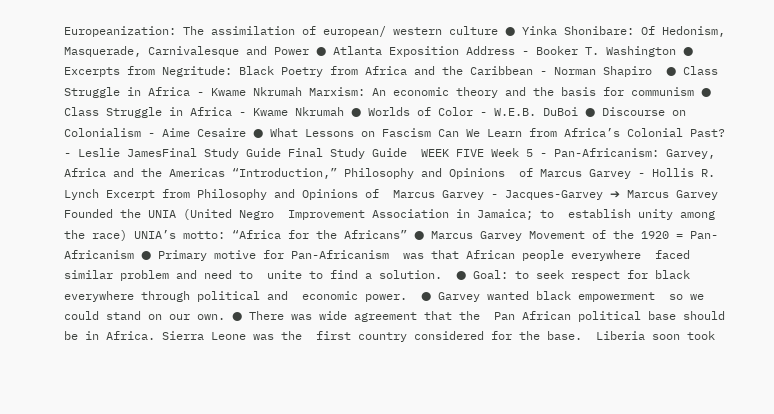Europeanization: The assimilation of european/ western culture ● Yinka Shonibare: Of Hedonism, Masquerade, Carnivalesque and Power ● Atlanta Exposition Address - Booker T. Washington ● Excerpts from Negritude: Black Poetry from Africa and the Caribbean - Norman Shapiro  ● Class Struggle in Africa - Kwame Nkrumah Marxism: An economic theory and the basis for communism ● Class Struggle in Africa - Kwame Nkrumah ● Worlds of Color - W.E.B. DuBoi ● Discourse on Colonialism - Aime Cesaire ● What Lessons on Fascism Can We Learn from Africa’s Colonial Past? - Leslie JamesFinal Study Guide Final Study Guide  WEEK FIVE Week 5 - Pan-Africanism: Garvey, Africa and the Americas “Introduction,” Philosophy and Opinions  of Marcus Garvey - Hollis R. Lynch Excerpt from Philosophy and Opinions of  Marcus Garvey - Jacques-Garvey ➔ Marcus Garvey Founded the UNIA (United Negro  Improvement Association in Jamaica; to  establish unity among the race) UNIA’s motto: “Africa for the Africans” ● Marcus Garvey Movement of the 1920 = Pan-Africanism ● Primary motive for Pan-Africanism  was that African people everywhere  faced similar problem and need to  unite to find a solution.  ● Goal: to seek respect for black  everywhere through political and  economic power.  ● Garvey wanted black empowerment  so we could stand on our own. ● There was wide agreement that the  Pan African political base should  be in Africa. Sierra Leone was the  first country considered for the base.  Liberia soon took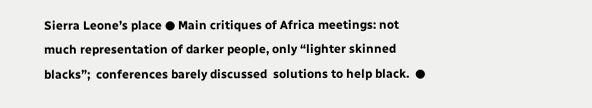Sierra Leone’s place ● Main critiques of Africa meetings: not  much representation of darker people, only “lighter skinned blacks”;  conferences barely discussed  solutions to help black.  ●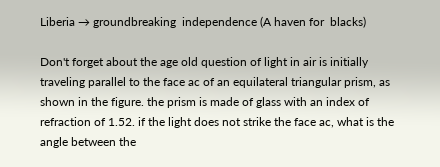Liberia → groundbreaking  independence (A haven for  blacks)

Don't forget about the age old question of light in air is initially traveling parallel to the face ac of an equilateral triangular prism, as shown in the figure. the prism is made of glass with an index of refraction of 1.52. if the light does not strike the face ac, what is the angle between the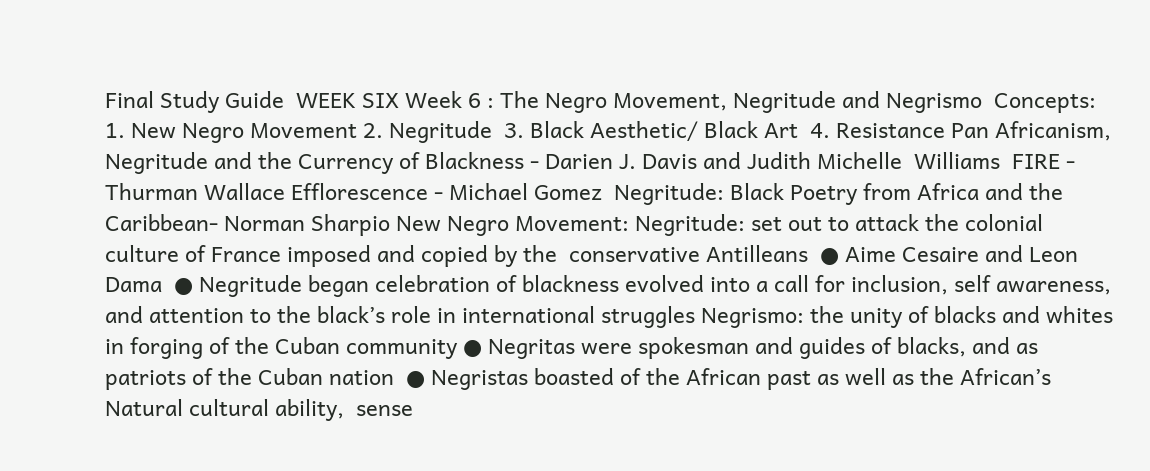Final Study Guide  WEEK SIX Week 6 : The Negro Movement, Negritude and Negrismo  Concepts: 1. New Negro Movement 2. Negritude  3. Black Aesthetic/ Black Art  4. Resistance Pan Africanism, Negritude and the Currency of Blackness - Darien J. Davis and Judith Michelle  Williams  FIRE - Thurman Wallace Efflorescence - Michael Gomez  Negritude: Black Poetry from Africa and the Caribbean- Norman Sharpio New Negro Movement: Negritude: set out to attack the colonial culture of France imposed and copied by the  conservative Antilleans  ● Aime Cesaire and Leon Dama  ● Negritude began celebration of blackness evolved into a call for inclusion, self awareness, and attention to the black’s role in international struggles Negrismo: the unity of blacks and whites in forging of the Cuban community ● Negritas were spokesman and guides of blacks, and as patriots of the Cuban nation  ● Negristas boasted of the African past as well as the African’s Natural cultural ability,  sense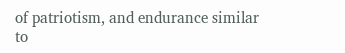of patriotism, and endurance similar to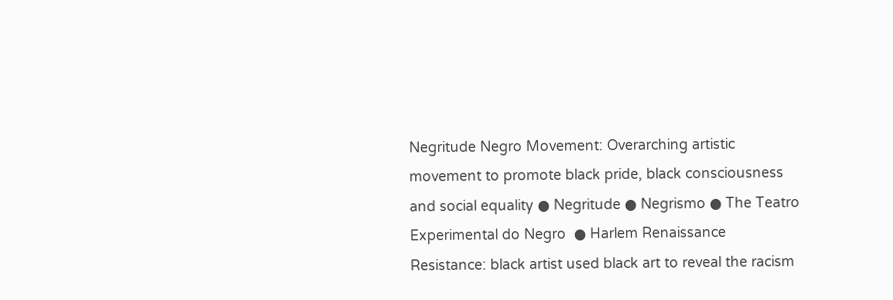Negritude Negro Movement: Overarching artistic movement to promote black pride, black consciousness  and social equality ● Negritude ● Negrismo ● The Teatro Experimental do Negro  ● Harlem Renaissance Resistance: black artist used black art to reveal the racism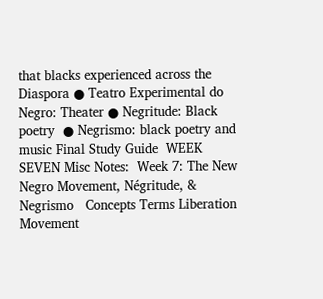that blacks experienced across the  Diaspora ● Teatro Experimental do Negro: Theater ● Negritude: Black poetry  ● Negrismo: black poetry and music Final Study Guide  WEEK SEVEN Misc Notes:  Week 7: The New Negro Movement, Négritude, & Negrismo   Concepts Terms Liberation Movement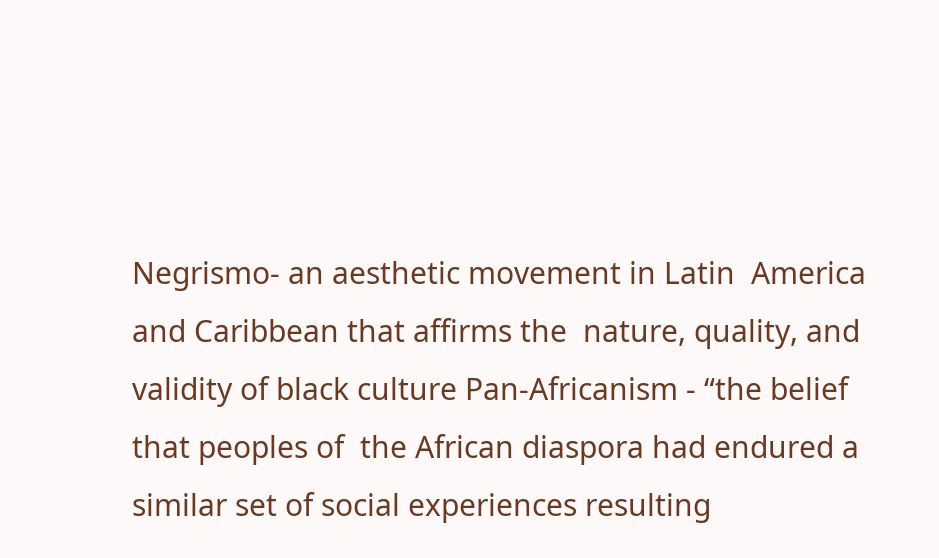Negrismo- an aesthetic movement in Latin  America and Caribbean that affirms the  nature, quality, and validity of black culture Pan-Africanism - “the belief that peoples of  the African diaspora had endured a similar set of social experiences resulting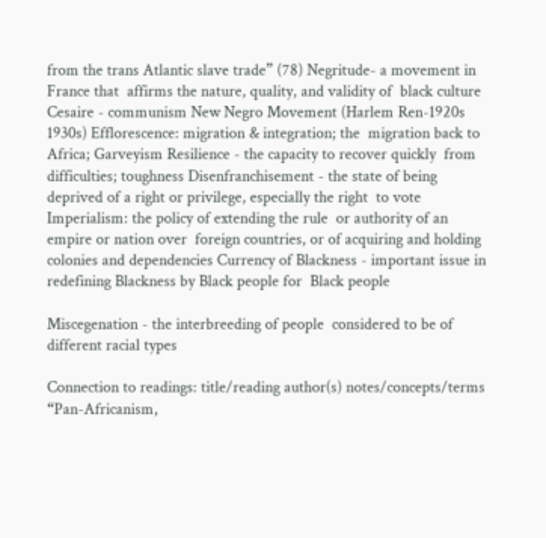from the trans Atlantic slave trade” (78) Negritude- a movement in France that  affirms the nature, quality, and validity of  black culture Cesaire - communism New Negro Movement (Harlem Ren-1920s 1930s) Efflorescence: migration & integration; the  migration back to Africa; Garveyism Resilience - the capacity to recover quickly  from difficulties; toughness Disenfranchisement - the state of being  deprived of a right or privilege, especially the right  to vote Imperialism: the policy of extending the rule  or authority of an empire or nation over  foreign countries, or of acquiring and holding  colonies and dependencies Currency of Blackness - important issue in  redefining Blackness by Black people for  Black people

Miscegenation - the interbreeding of people  considered to be of different racial types

Connection to readings: title/reading author(s) notes/concepts/terms “Pan-Africanism,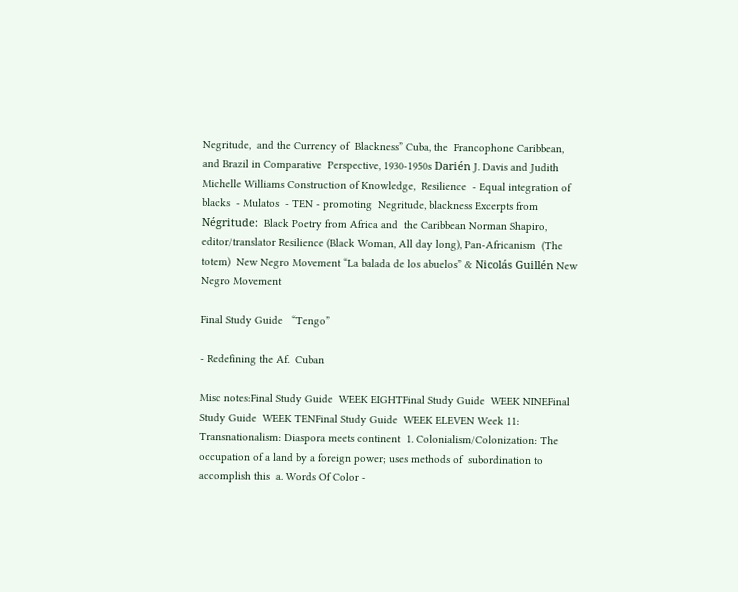Negritude,  and the Currency of  Blackness” Cuba, the  Francophone Caribbean, and Brazil in Comparative  Perspective, 1930-1950s Darién J. Davis and Judith  Michelle Williams Construction of Knowledge,  Resilience  - Equal integration of  blacks  - Mulatos  - TEN - promoting  Negritude, blackness Excerpts from Négritude:  Black Poetry from Africa and  the Caribbean Norman Shapiro,  editor/translator Resilience (Black Woman, All day long), Pan-Africanism  (The totem)  New Negro Movement “La balada de los abuelos” & Nicolás Guillén New Negro Movement

Final Study Guide   “Tengo”

- Redefining the Af.  Cuban

Misc notes:Final Study Guide  WEEK EIGHTFinal Study Guide  WEEK NINEFinal Study Guide  WEEK TENFinal Study Guide  WEEK ELEVEN Week 11: Transnationalism: Diaspora meets continent  1. Colonialism/Colonization: The occupation of a land by a foreign power; uses methods of  subordination to accomplish this  a. Words Of Color -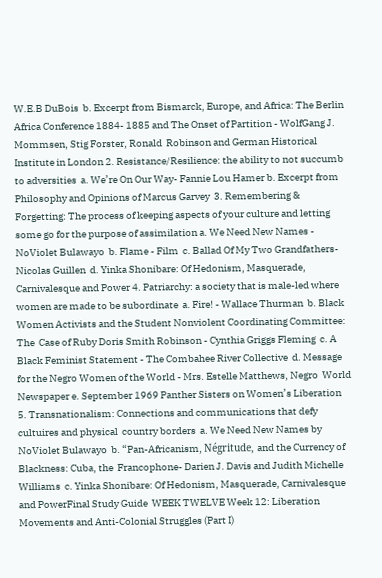W.E.B DuBois  b. Excerpt from Bismarck, Europe, and Africa: The Berlin Africa Conference 1884- 1885 and The Onset of Partition - WolfGang J. Mommsen, Stig Forster, Ronald  Robinson and German Historical Institute in London 2. Resistance/Resilience: the ability to not succumb to adversities  a. We’re On Our Way- Fannie Lou Hamer b. Excerpt from Philosophy and Opinions of Marcus Garvey  3. Remembering & Forgetting: The process of keeping aspects of your culture and letting  some go for the purpose of assimilation a. We Need New Names - NoViolet Bulawayo  b. Flame - Film  c. Ballad Of My Two Grandfathers- Nicolas Guillen  d. Yinka Shonibare: Of Hedonism, Masquerade, Carnivalesque and Power 4. Patriarchy: a society that is male-led where women are made to be subordinate  a. Fire! - Wallace Thurman  b. Black Women Activists and the Student Nonviolent Coordinating Committee: The  Case of Ruby Doris Smith Robinson - Cynthia Griggs Fleming  c. A Black Feminist Statement - The Combahee River Collective  d. Message for the Negro Women of the World - Mrs. Estelle Matthews, Negro  World Newspaper e. September 1969 Panther Sisters on Women’s Liberation 5. Transnationalism: Connections and communications that defy cultuires and physical  country borders  a. We Need New Names by NoViolet Bulawayo  b. “Pan-Africanism, Négritude, and the Currency of Blackness: Cuba, the  Francophone- Darien J. Davis and Judith Michelle Williams  c. Yinka Shonibare: Of Hedonism, Masquerade, Carnivalesque and PowerFinal Study Guide  WEEK TWELVE Week 12: Liberation Movements and Anti-Colonial Struggles (Part I)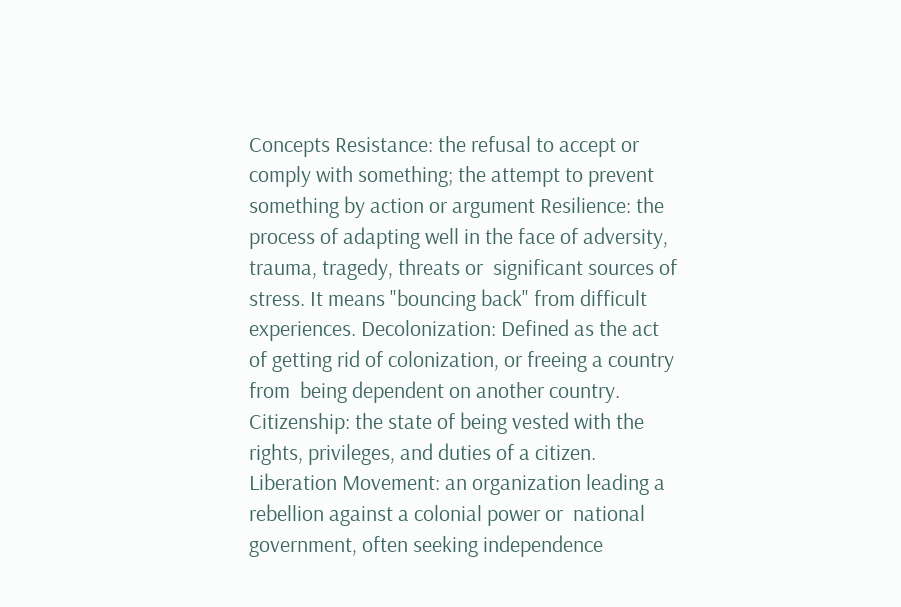Concepts Resistance: the refusal to accept or comply with something; the attempt to prevent something by action or argument Resilience: the process of adapting well in the face of adversity, trauma, tragedy, threats or  significant sources of stress. It means "bouncing back" from difficult experiences. Decolonization: Defined as the act of getting rid of colonization, or freeing a country from  being dependent on another country. Citizenship: the state of being vested with the rights, privileges, and duties of a citizen. Liberation Movement: an organization leading a rebellion against a colonial power or  national government, often seeking independence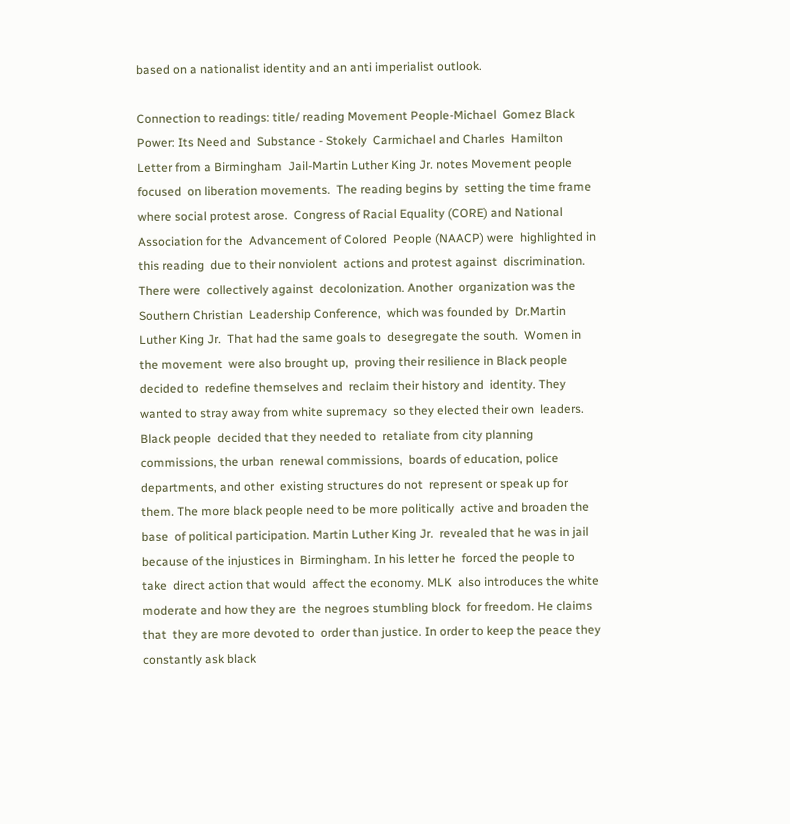based on a nationalist identity and an anti imperialist outlook.

Connection to readings: title/ reading Movement People-Michael  Gomez Black Power: Its Need and  Substance - Stokely  Carmichael and Charles  Hamilton Letter from a Birmingham  Jail-Martin Luther King Jr. notes Movement people focused  on liberation movements.  The reading begins by  setting the time frame  where social protest arose.  Congress of Racial Equality (CORE) and National  Association for the  Advancement of Colored  People (NAACP) were  highlighted in this reading  due to their nonviolent  actions and protest against  discrimination. There were  collectively against  decolonization. Another  organization was the  Southern Christian  Leadership Conference,  which was founded by  Dr.Martin Luther King Jr.  That had the same goals to  desegregate the south.  Women in the movement  were also brought up,  proving their resilience in Black people decided to  redefine themselves and  reclaim their history and  identity. They wanted to stray away from white supremacy  so they elected their own  leaders. Black people  decided that they needed to  retaliate from city planning  commissions, the urban  renewal commissions,  boards of education, police  departments, and other  existing structures do not  represent or speak up for  them. The more black people need to be more politically  active and broaden the base  of political participation. Martin Luther King Jr.  revealed that he was in jail  because of the injustices in  Birmingham. In his letter he  forced the people to take  direct action that would  affect the economy. MLK  also introduces the white  moderate and how they are  the negroes stumbling block  for freedom. He claims that  they are more devoted to  order than justice. In order to keep the peace they  constantly ask black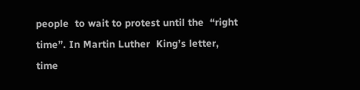people  to wait to protest until the  “right time”. In Martin Luther  King’s letter, time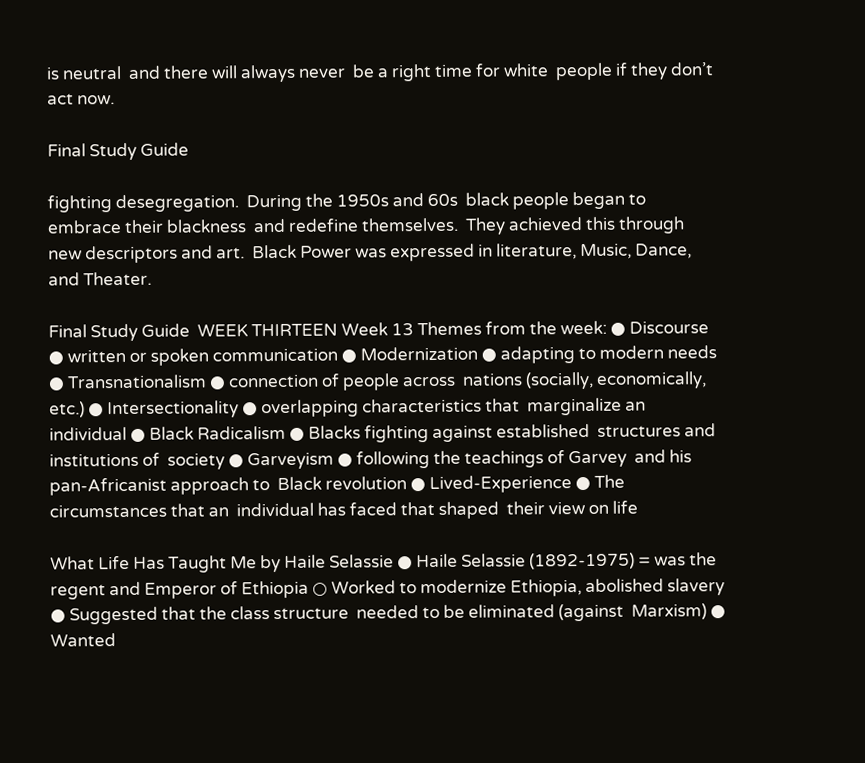is neutral  and there will always never  be a right time for white  people if they don’t act now.

Final Study Guide

fighting desegregation.  During the 1950s and 60s  black people began to  embrace their blackness  and redefine themselves.  They achieved this through  new descriptors and art.  Black Power was expressed in literature, Music, Dance,  and Theater.

Final Study Guide  WEEK THIRTEEN Week 13 Themes from the week: ● Discourse ● written or spoken communication ● Modernization ● adapting to modern needs ● Transnationalism ● connection of people across  nations (socially, economically,  etc.) ● Intersectionality ● overlapping characteristics that  marginalize an individual ● Black Radicalism ● Blacks fighting against established  structures and institutions of  society ● Garveyism ● following the teachings of Garvey  and his pan-Africanist approach to  Black revolution ● Lived-Experience ● The circumstances that an  individual has faced that shaped  their view on life

What Life Has Taught Me by Haile Selassie ● Haile Selassie (1892-1975) = was the  regent and Emperor of Ethiopia ○ Worked to modernize Ethiopia, abolished slavery  ● Suggested that the class structure  needed to be eliminated (against  Marxism) ● Wanted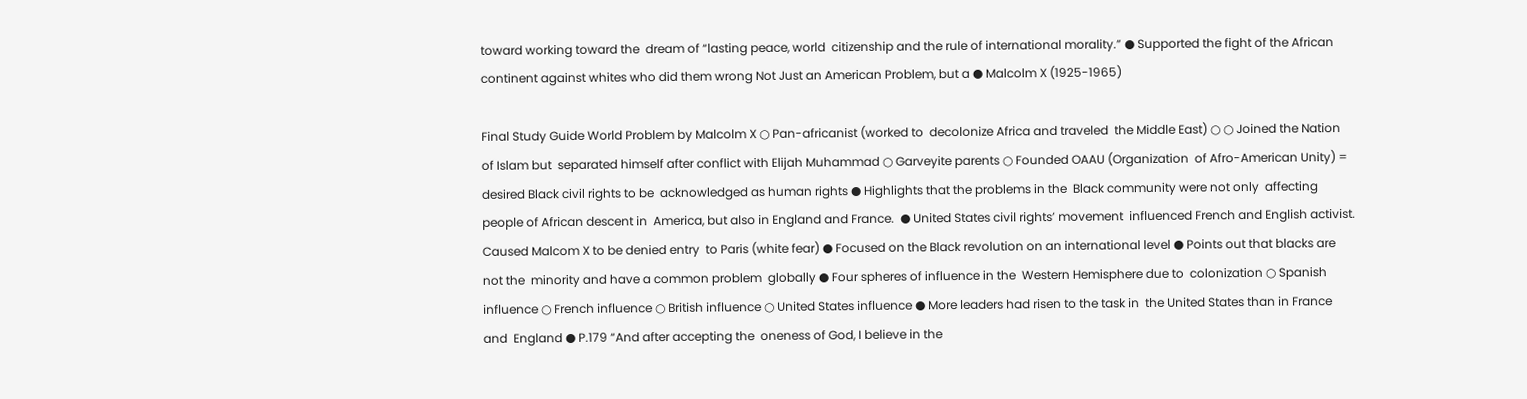toward working toward the  dream of “lasting peace, world  citizenship and the rule of international morality.” ● Supported the fight of the African  continent against whites who did them wrong Not Just an American Problem, but a ● Malcolm X (1925-1965)

Final Study Guide World Problem by Malcolm X ○ Pan-africanist (worked to  decolonize Africa and traveled  the Middle East) ○ ○ Joined the Nation of Islam but  separated himself after conflict with Elijah Muhammad ○ Garveyite parents ○ Founded OAAU (Organization  of Afro-American Unity) =  desired Black civil rights to be  acknowledged as human rights ● Highlights that the problems in the  Black community were not only  affecting people of African descent in  America, but also in England and France.  ● United States civil rights’ movement  influenced French and English activist. Caused Malcom X to be denied entry  to Paris (white fear) ● Focused on the Black revolution on an international level ● Points out that blacks are not the  minority and have a common problem  globally ● Four spheres of influence in the  Western Hemisphere due to  colonization ○ Spanish influence ○ French influence ○ British influence ○ United States influence ● More leaders had risen to the task in  the United States than in France and  England ● P.179 “And after accepting the  oneness of God, I believe in the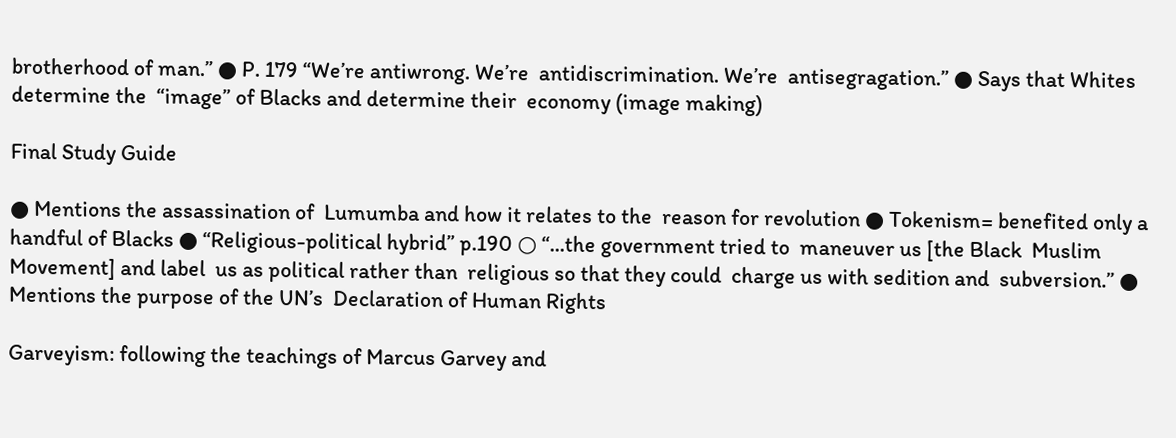brotherhood of man.” ● P. 179 “We’re antiwrong. We’re  antidiscrimination. We’re  antisegragation.” ● Says that Whites determine the  “image” of Blacks and determine their  economy (image making)

Final Study Guide

● Mentions the assassination of  Lumumba and how it relates to the  reason for revolution ● Tokenism= benefited only a handful of Blacks ● “Religious-political hybrid” p.190 ○ “...the government tried to  maneuver us [the Black  Muslim Movement] and label  us as political rather than  religious so that they could  charge us with sedition and  subversion.” ● Mentions the purpose of the UN’s  Declaration of Human Rights

Garveyism: following the teachings of Marcus Garvey and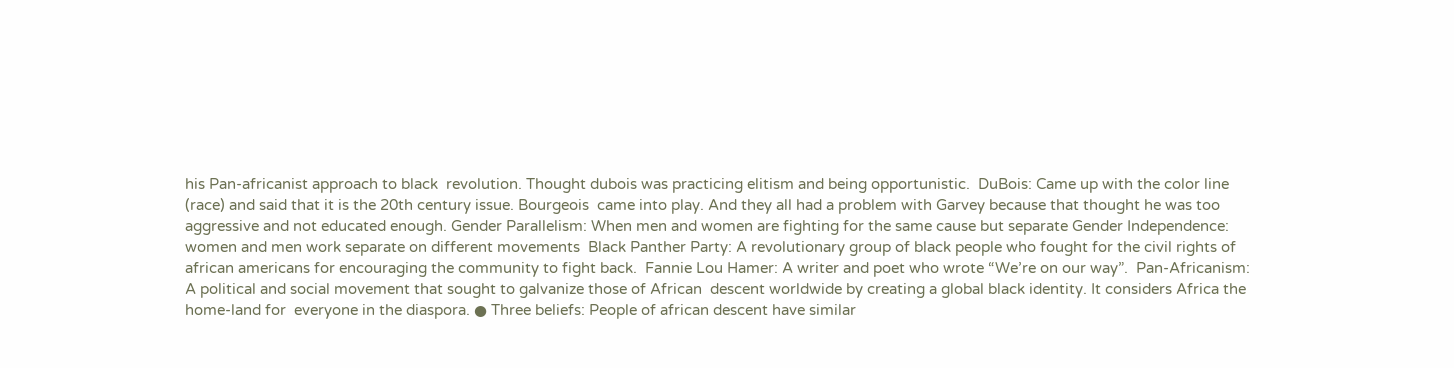his Pan-africanist approach to black  revolution. Thought dubois was practicing elitism and being opportunistic.  DuBois: Came up with the color line (race) and said that it is the 20th century issue. Bourgeois  came into play. And they all had a problem with Garvey because that thought he was too  aggressive and not educated enough. Gender Parallelism: When men and women are fighting for the same cause but separate Gender Independence: women and men work separate on different movements  Black Panther Party: A revolutionary group of black people who fought for the civil rights of  african americans for encouraging the community to fight back.  Fannie Lou Hamer: A writer and poet who wrote “We’re on our way”.  Pan-Africanism: A political and social movement that sought to galvanize those of African  descent worldwide by creating a global black identity. It considers Africa the home-land for  everyone in the diaspora. ● Three beliefs: People of african descent have similar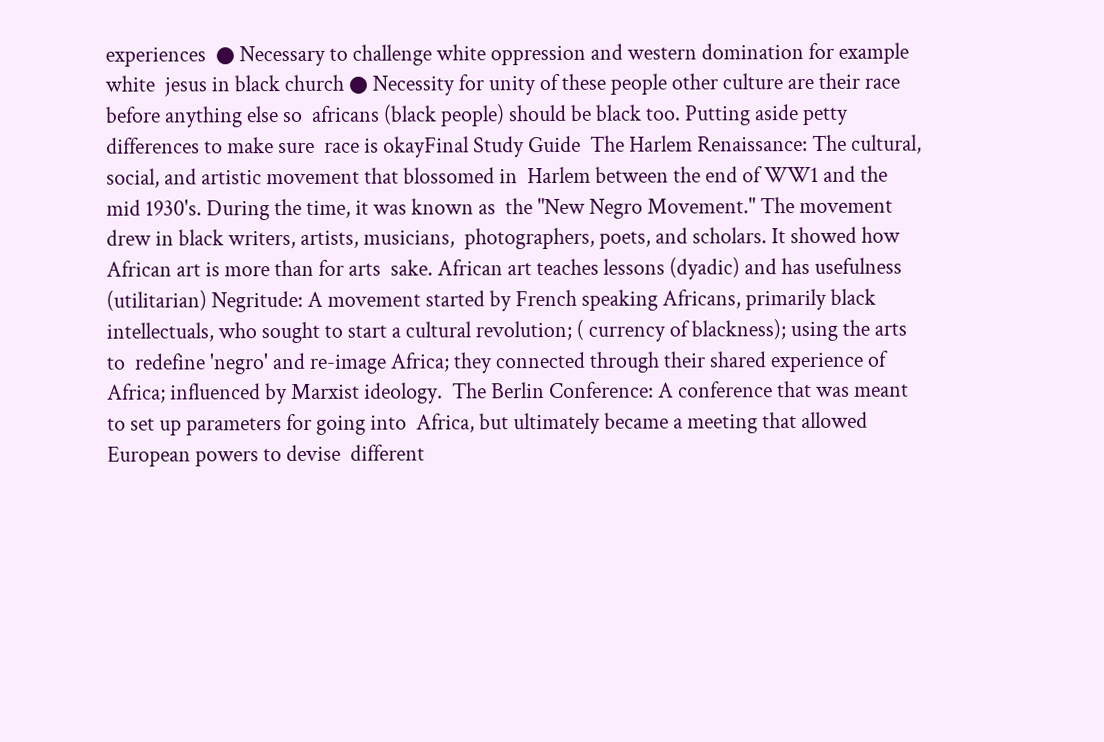experiences  ● Necessary to challenge white oppression and western domination for example white  jesus in black church ● Necessity for unity of these people other culture are their race before anything else so  africans (black people) should be black too. Putting aside petty differences to make sure  race is okayFinal Study Guide  The Harlem Renaissance: The cultural, social, and artistic movement that blossomed in  Harlem between the end of WW1 and the mid 1930's. During the time, it was known as  the "New Negro Movement." The movement drew in black writers, artists, musicians,  photographers, poets, and scholars. It showed how African art is more than for arts  sake. African art teaches lessons (dyadic) and has usefulness (utilitarian) Negritude: A movement started by French speaking Africans, primarily black intellectuals, who sought to start a cultural revolution; ( currency of blackness); using the arts to  redefine 'negro' and re-image Africa; they connected through their shared experience of  Africa; influenced by Marxist ideology.  The Berlin Conference: A conference that was meant to set up parameters for going into  Africa, but ultimately became a meeting that allowed European powers to devise  different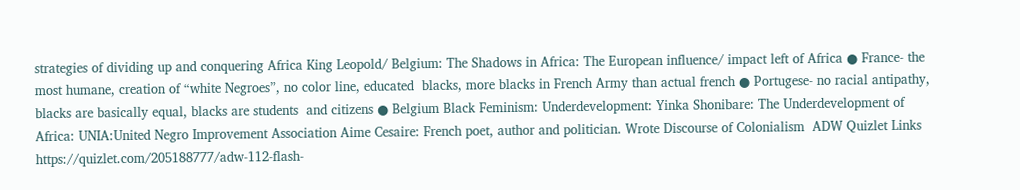strategies of dividing up and conquering Africa King Leopold/ Belgium: The Shadows in Africa: The European influence/ impact left of Africa ● France- the most humane, creation of “white Negroes”, no color line, educated  blacks, more blacks in French Army than actual french ● Portugese- no racial antipathy, blacks are basically equal, blacks are students  and citizens ● Belgium Black Feminism: Underdevelopment: Yinka Shonibare: The Underdevelopment of Africa: UNIA:United Negro Improvement Association Aime Cesaire: French poet, author and politician. Wrote Discourse of Colonialism  ADW Quizlet Links https://quizlet.com/205188777/adw-112-flash-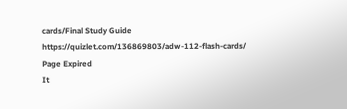cards/Final Study Guide  https://quizlet.com/136869803/adw-112-flash-cards/
Page Expired
It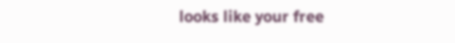looks like your free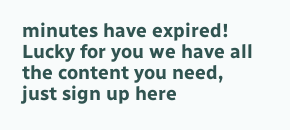minutes have expired! Lucky for you we have all the content you need, just sign up here